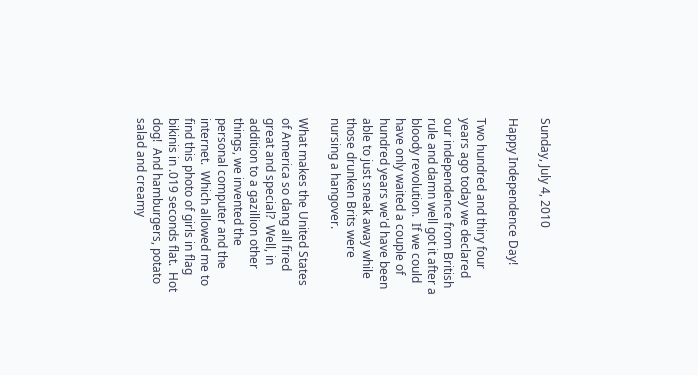Sunday, July 4, 2010

Happy Independence Day!

Two hundred and thiry four years ago today we declared our independence from British rule and damn well got it after a bloody revolution.  If we could have only waited a couple of hundred years we'd have been able to just sneak away while those drunken Brits were nursing a hangover.

What makes the United States of America so dang all fired great and special?  Well, in addition to a gazillion other things, we invented the personal computer and the internet.  Which allowed me to find this photo of girls in flag bikinis in .019 seconds flat.  Hot dog!  And hamburgers, potato salad and creamy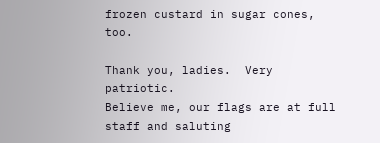frozen custard in sugar cones, too.

Thank you, ladies.  Very patriotic.
Believe me, our flags are at full staff and saluting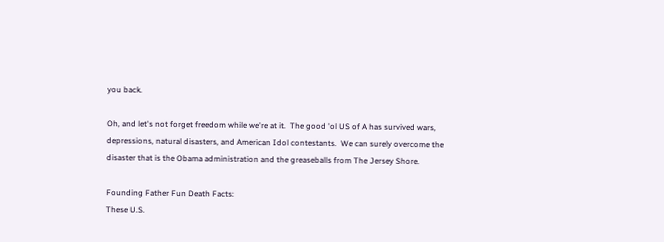you back.

Oh, and let's not forget freedom while we're at it.  The good 'ol US of A has survived wars, depressions, natural disasters, and American Idol contestants.  We can surely overcome the disaster that is the Obama administration and the greaseballs from The Jersey Shore.

Founding Father Fun Death Facts:
These U.S.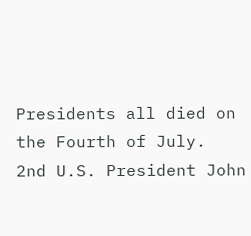Presidents all died on the Fourth of July.
2nd U.S. President John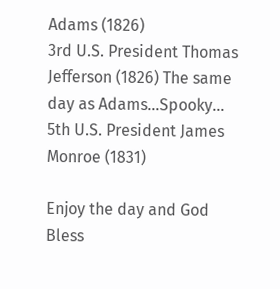Adams (1826)
3rd U.S. President Thomas Jefferson (1826) The same day as Adams...Spooky...
5th U.S. President James Monroe (1831)

Enjoy the day and God Bless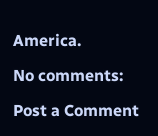America.

No comments:

Post a Comment